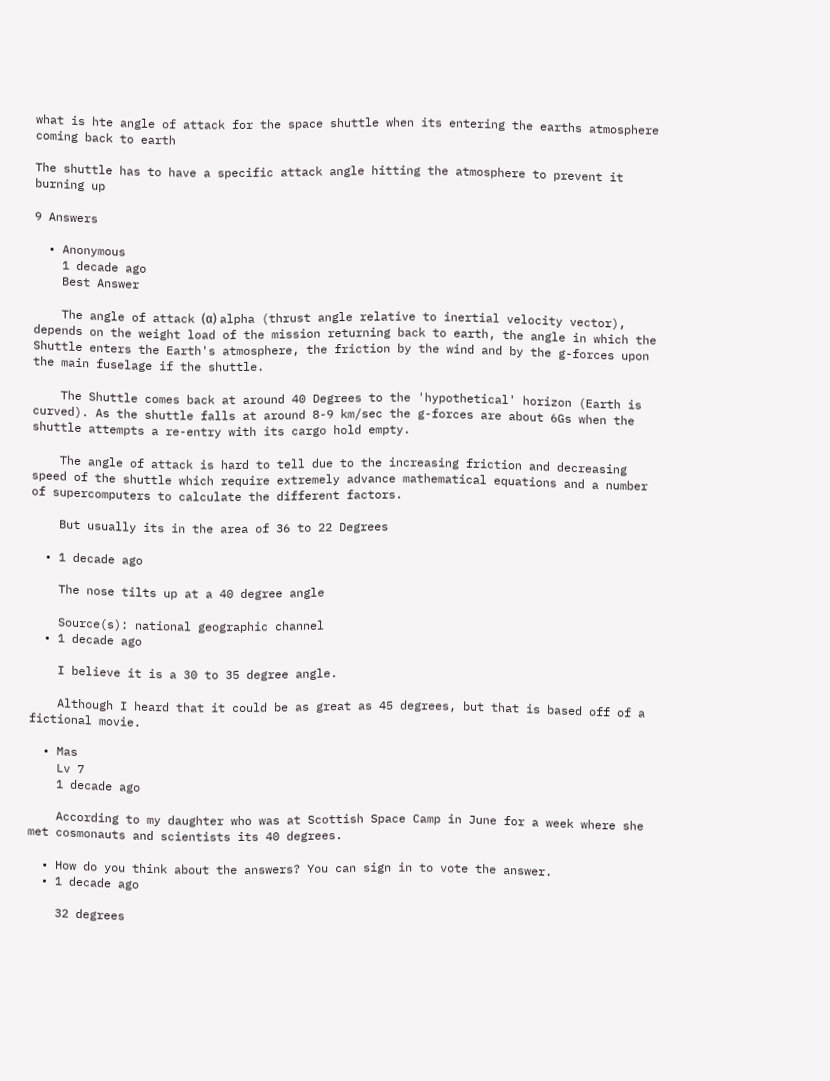what is hte angle of attack for the space shuttle when its entering the earths atmosphere coming back to earth

The shuttle has to have a specific attack angle hitting the atmosphere to prevent it burning up

9 Answers

  • Anonymous
    1 decade ago
    Best Answer

    The angle of attack (α) alpha (thrust angle relative to inertial velocity vector), depends on the weight load of the mission returning back to earth, the angle in which the Shuttle enters the Earth's atmosphere, the friction by the wind and by the g-forces upon the main fuselage if the shuttle.

    The Shuttle comes back at around 40 Degrees to the 'hypothetical' horizon (Earth is curved). As the shuttle falls at around 8-9 km/sec the g-forces are about 6Gs when the shuttle attempts a re-entry with its cargo hold empty.

    The angle of attack is hard to tell due to the increasing friction and decreasing speed of the shuttle which require extremely advance mathematical equations and a number of supercomputers to calculate the different factors.

    But usually its in the area of 36 to 22 Degrees

  • 1 decade ago

    The nose tilts up at a 40 degree angle

    Source(s): national geographic channel
  • 1 decade ago

    I believe it is a 30 to 35 degree angle.

    Although I heard that it could be as great as 45 degrees, but that is based off of a fictional movie.

  • Mas
    Lv 7
    1 decade ago

    According to my daughter who was at Scottish Space Camp in June for a week where she met cosmonauts and scientists its 40 degrees.

  • How do you think about the answers? You can sign in to vote the answer.
  • 1 decade ago

    32 degrees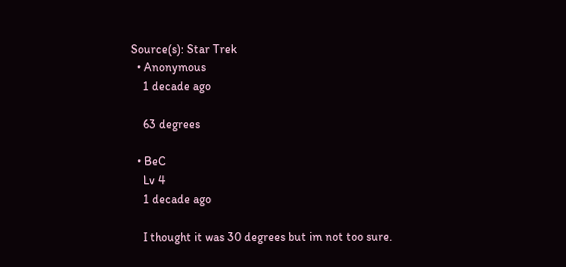Source(s): Star Trek
  • Anonymous
    1 decade ago

    63 degrees

  • BeC
    Lv 4
    1 decade ago

    I thought it was 30 degrees but im not too sure.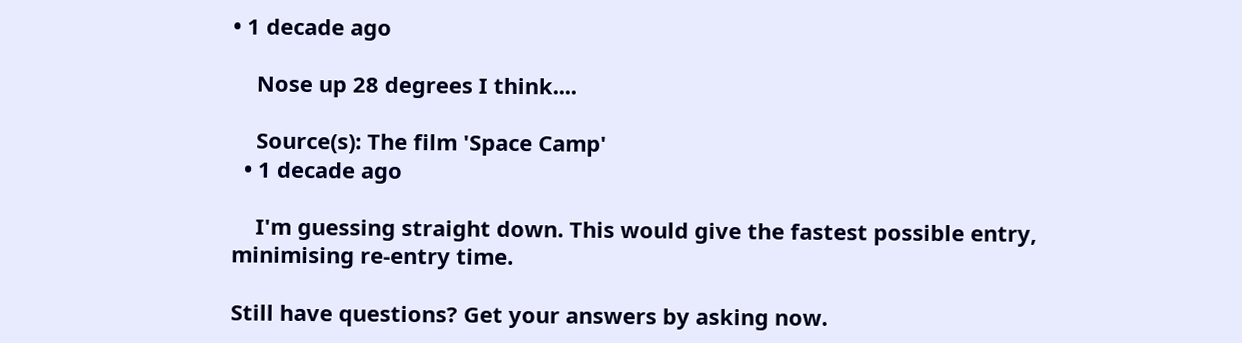• 1 decade ago

    Nose up 28 degrees I think....

    Source(s): The film 'Space Camp'
  • 1 decade ago

    I'm guessing straight down. This would give the fastest possible entry, minimising re-entry time.

Still have questions? Get your answers by asking now.